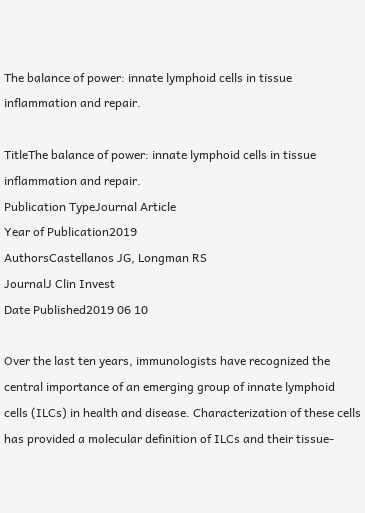The balance of power: innate lymphoid cells in tissue inflammation and repair.

TitleThe balance of power: innate lymphoid cells in tissue inflammation and repair.
Publication TypeJournal Article
Year of Publication2019
AuthorsCastellanos JG, Longman RS
JournalJ Clin Invest
Date Published2019 06 10

Over the last ten years, immunologists have recognized the central importance of an emerging group of innate lymphoid cells (ILCs) in health and disease. Characterization of these cells has provided a molecular definition of ILCs and their tissue-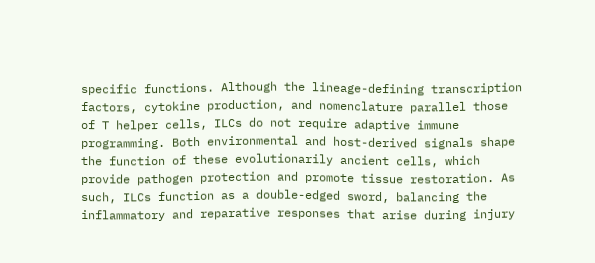specific functions. Although the lineage-defining transcription factors, cytokine production, and nomenclature parallel those of T helper cells, ILCs do not require adaptive immune programming. Both environmental and host-derived signals shape the function of these evolutionarily ancient cells, which provide pathogen protection and promote tissue restoration. As such, ILCs function as a double-edged sword, balancing the inflammatory and reparative responses that arise during injury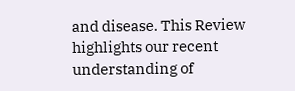and disease. This Review highlights our recent understanding of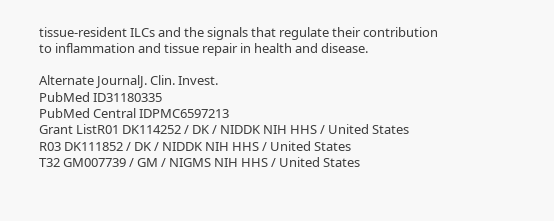tissue-resident ILCs and the signals that regulate their contribution to inflammation and tissue repair in health and disease.

Alternate JournalJ. Clin. Invest.
PubMed ID31180335
PubMed Central IDPMC6597213
Grant ListR01 DK114252 / DK / NIDDK NIH HHS / United States
R03 DK111852 / DK / NIDDK NIH HHS / United States
T32 GM007739 / GM / NIGMS NIH HHS / United States